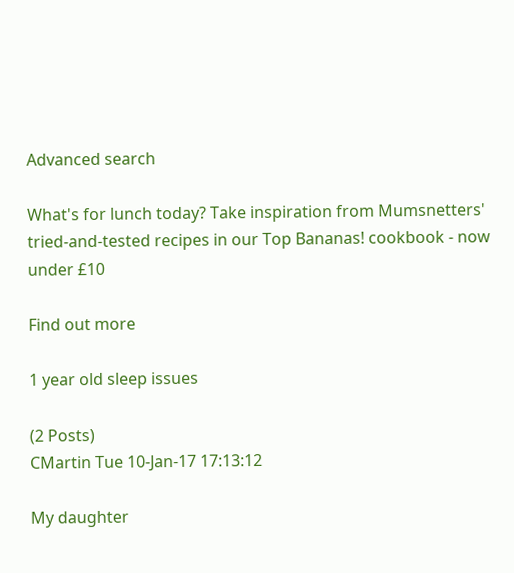Advanced search

What's for lunch today? Take inspiration from Mumsnetters' tried-and-tested recipes in our Top Bananas! cookbook - now under £10

Find out more

1 year old sleep issues

(2 Posts)
CMartin Tue 10-Jan-17 17:13:12

My daughter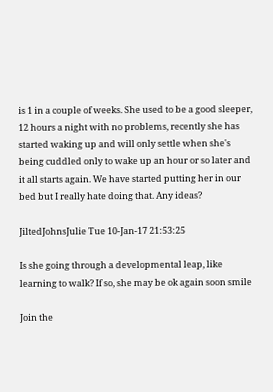is 1 in a couple of weeks. She used to be a good sleeper, 12 hours a night with no problems, recently she has started waking up and will only settle when she's being cuddled only to wake up an hour or so later and it all starts again. We have started putting her in our bed but I really hate doing that. Any ideas?

JiltedJohnsJulie Tue 10-Jan-17 21:53:25

Is she going through a developmental leap, like learning to walk? If so, she may be ok again soon smile

Join the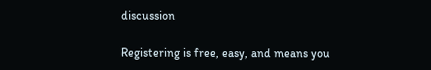discussion

Registering is free, easy, and means you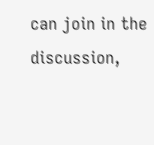can join in the discussion,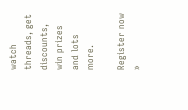watch threads, get discounts, win prizes and lots more.

Register now »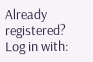Already registered? Log in with: